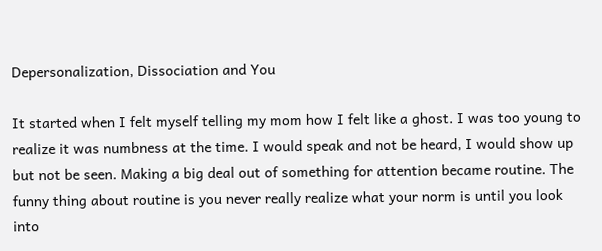Depersonalization, Dissociation and You

It started when I felt myself telling my mom how I felt like a ghost. I was too young to realize it was numbness at the time. I would speak and not be heard, I would show up but not be seen. Making a big deal out of something for attention became routine. The funny thing about routine is you never really realize what your norm is until you look into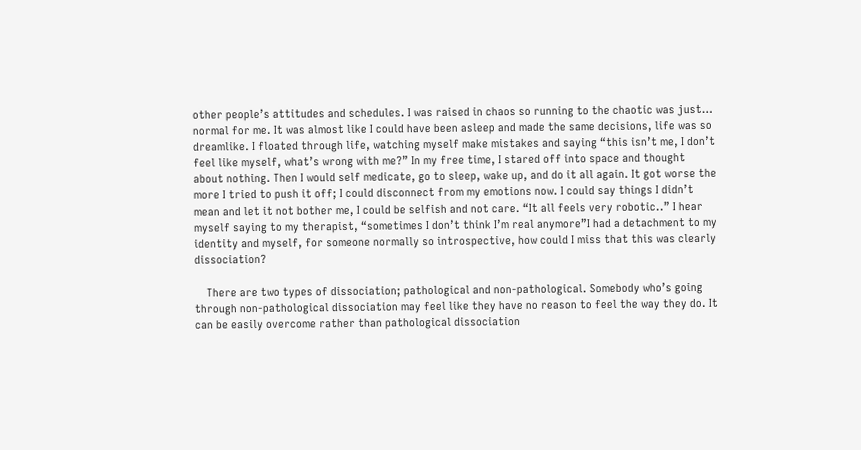other people’s attitudes and schedules. I was raised in chaos so running to the chaotic was just… normal for me. It was almost like I could have been asleep and made the same decisions, life was so dreamlike. I floated through life, watching myself make mistakes and saying “this isn’t me, I don’t feel like myself, what’s wrong with me?” In my free time, I stared off into space and thought about nothing. Then I would self medicate, go to sleep, wake up, and do it all again. It got worse the more I tried to push it off; I could disconnect from my emotions now. I could say things I didn’t mean and let it not bother me, I could be selfish and not care. “It all feels very robotic..” I hear myself saying to my therapist, “sometimes I don’t think I’m real anymore”I had a detachment to my identity and myself, for someone normally so introspective, how could I miss that this was clearly dissociation?

    There are two types of dissociation; pathological and non-pathological. Somebody who’s going through non-pathological dissociation may feel like they have no reason to feel the way they do. It can be easily overcome rather than pathological dissociation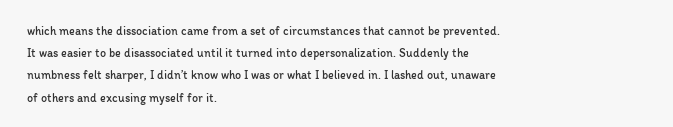which means the dissociation came from a set of circumstances that cannot be prevented. It was easier to be disassociated until it turned into depersonalization. Suddenly the numbness felt sharper, I didn’t know who I was or what I believed in. I lashed out, unaware of others and excusing myself for it.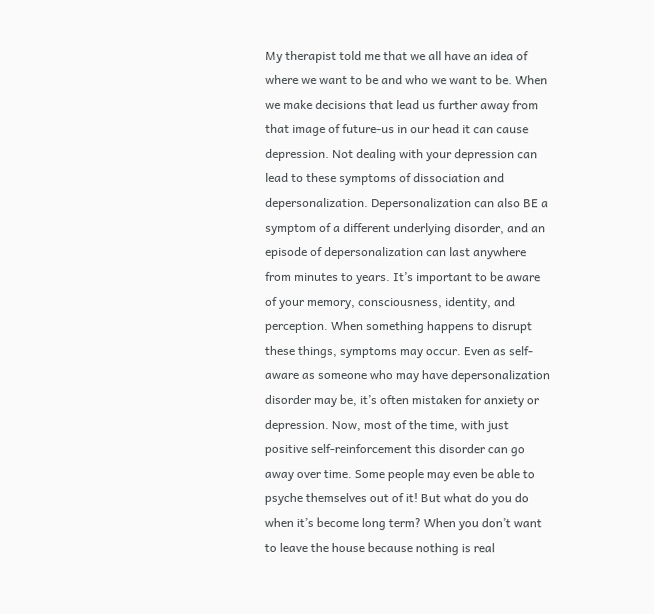My therapist told me that we all have an idea of where we want to be and who we want to be. When we make decisions that lead us further away from that image of future-us in our head it can cause depression. Not dealing with your depression can lead to these symptoms of dissociation and depersonalization. Depersonalization can also BE a symptom of a different underlying disorder, and an episode of depersonalization can last anywhere from minutes to years. It’s important to be aware of your memory, consciousness, identity, and perception. When something happens to disrupt these things, symptoms may occur. Even as self-aware as someone who may have depersonalization disorder may be, it’s often mistaken for anxiety or depression. Now, most of the time, with just positive self-reinforcement this disorder can go away over time. Some people may even be able to psyche themselves out of it! But what do you do when it’s become long term? When you don’t want to leave the house because nothing is real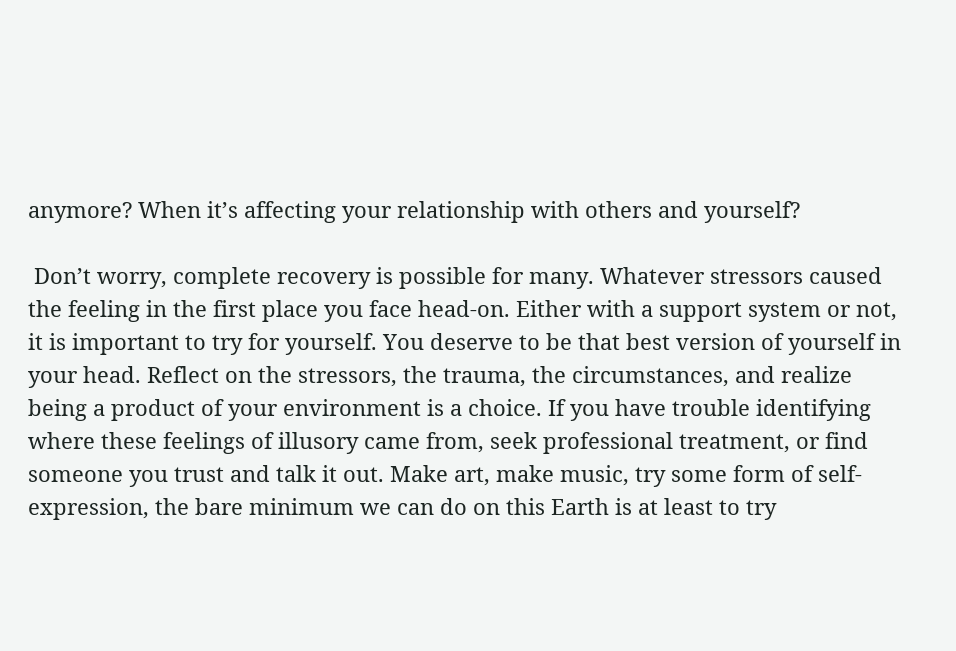anymore? When it’s affecting your relationship with others and yourself?

 Don’t worry, complete recovery is possible for many. Whatever stressors caused the feeling in the first place you face head-on. Either with a support system or not, it is important to try for yourself. You deserve to be that best version of yourself in your head. Reflect on the stressors, the trauma, the circumstances, and realize being a product of your environment is a choice. If you have trouble identifying where these feelings of illusory came from, seek professional treatment, or find someone you trust and talk it out. Make art, make music, try some form of self-expression, the bare minimum we can do on this Earth is at least to try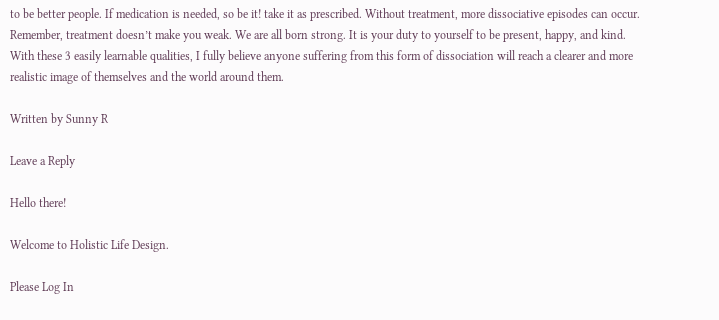to be better people. If medication is needed, so be it! take it as prescribed. Without treatment, more dissociative episodes can occur. Remember, treatment doesn’t make you weak. We are all born strong. It is your duty to yourself to be present, happy, and kind. With these 3 easily learnable qualities, I fully believe anyone suffering from this form of dissociation will reach a clearer and more realistic image of themselves and the world around them.

Written by Sunny R

Leave a Reply

Hello there!

Welcome to Holistic Life Design.

Please Log In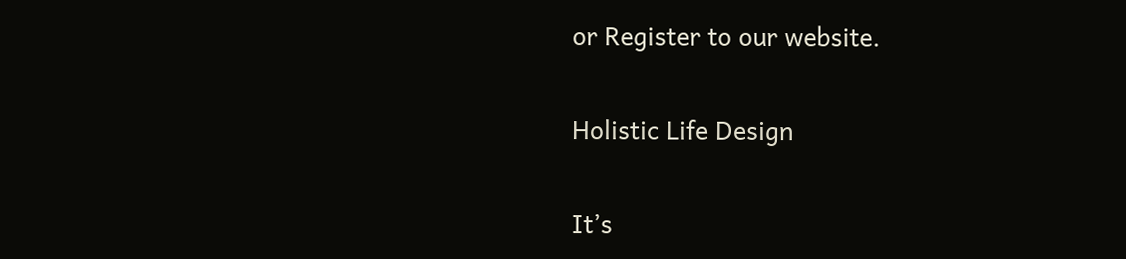or Register to our website.

Holistic Life Design

It’s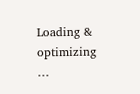Loading & optimizing …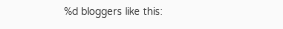%d bloggers like this: